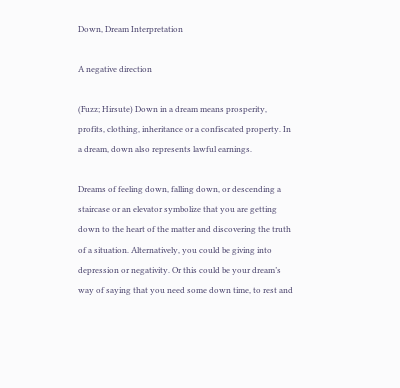Down, Dream Interpretation

A negative direction

(Fuzz; Hirsute) Down in a dream means prosperity, profits, clothing, inheritance or a confiscated property. In a dream, down also represents lawful earnings.

Dreams of feeling down, falling down, or descending a staircase or an elevator symbolize that you are getting down to the heart of the matter and discovering the truth of a situation. Alternatively, you could be giving into depression or negativity. Or this could be your dream’s way of saying that you need some down time, to rest and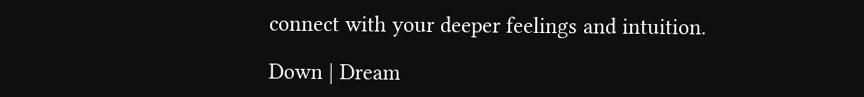connect with your deeper feelings and intuition.

Down | Dream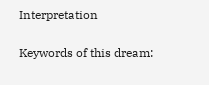Interpretation

Keywords of this dream: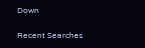Down

Recent Searches